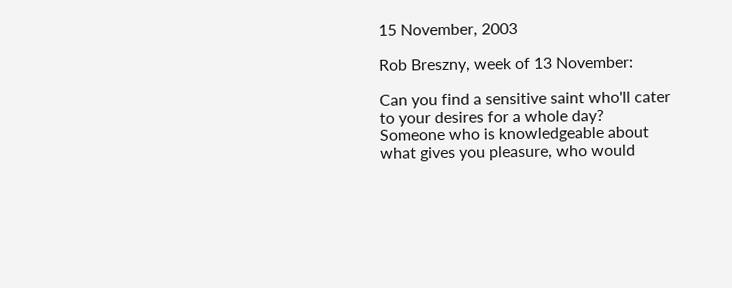15 November, 2003

Rob Breszny, week of 13 November:

Can you find a sensitive saint who'll cater to your desires for a whole day? Someone who is knowledgeable about what gives you pleasure, who would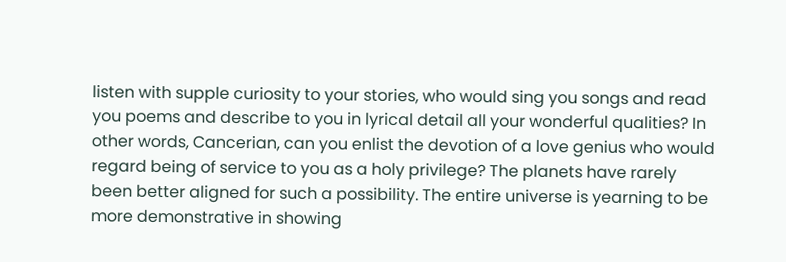listen with supple curiosity to your stories, who would sing you songs and read you poems and describe to you in lyrical detail all your wonderful qualities? In other words, Cancerian, can you enlist the devotion of a love genius who would regard being of service to you as a holy privilege? The planets have rarely been better aligned for such a possibility. The entire universe is yearning to be more demonstrative in showing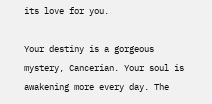its love for you.

Your destiny is a gorgeous mystery, Cancerian. Your soul is awakening more every day. The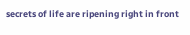secrets of life are ripening right in front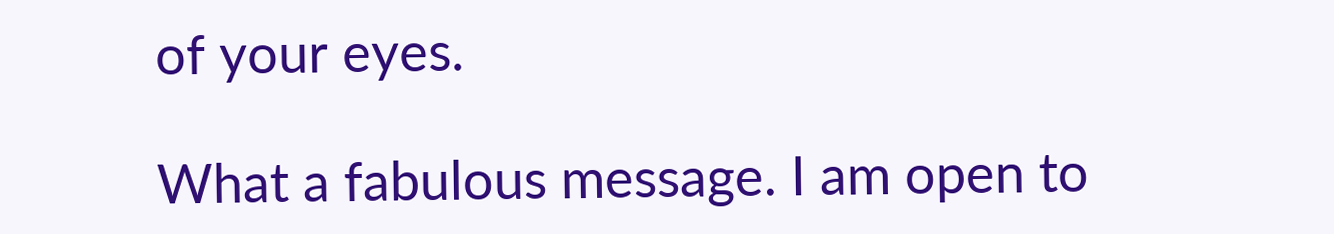of your eyes.

What a fabulous message. I am open to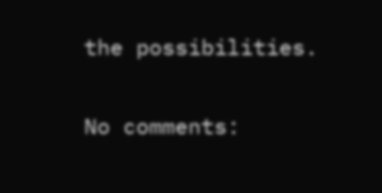the possibilities.

No comments: